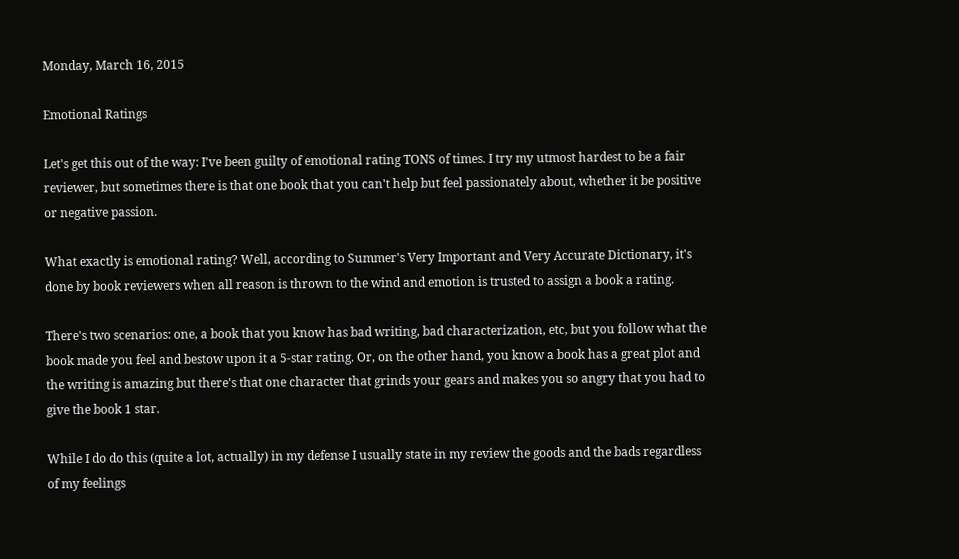Monday, March 16, 2015

Emotional Ratings

Let's get this out of the way: I've been guilty of emotional rating TONS of times. I try my utmost hardest to be a fair reviewer, but sometimes there is that one book that you can't help but feel passionately about, whether it be positive or negative passion.

What exactly is emotional rating? Well, according to Summer's Very Important and Very Accurate Dictionary, it's done by book reviewers when all reason is thrown to the wind and emotion is trusted to assign a book a rating.

There's two scenarios: one, a book that you know has bad writing, bad characterization, etc, but you follow what the book made you feel and bestow upon it a 5-star rating. Or, on the other hand, you know a book has a great plot and the writing is amazing but there's that one character that grinds your gears and makes you so angry that you had to give the book 1 star.

While I do do this (quite a lot, actually) in my defense I usually state in my review the goods and the bads regardless of my feelings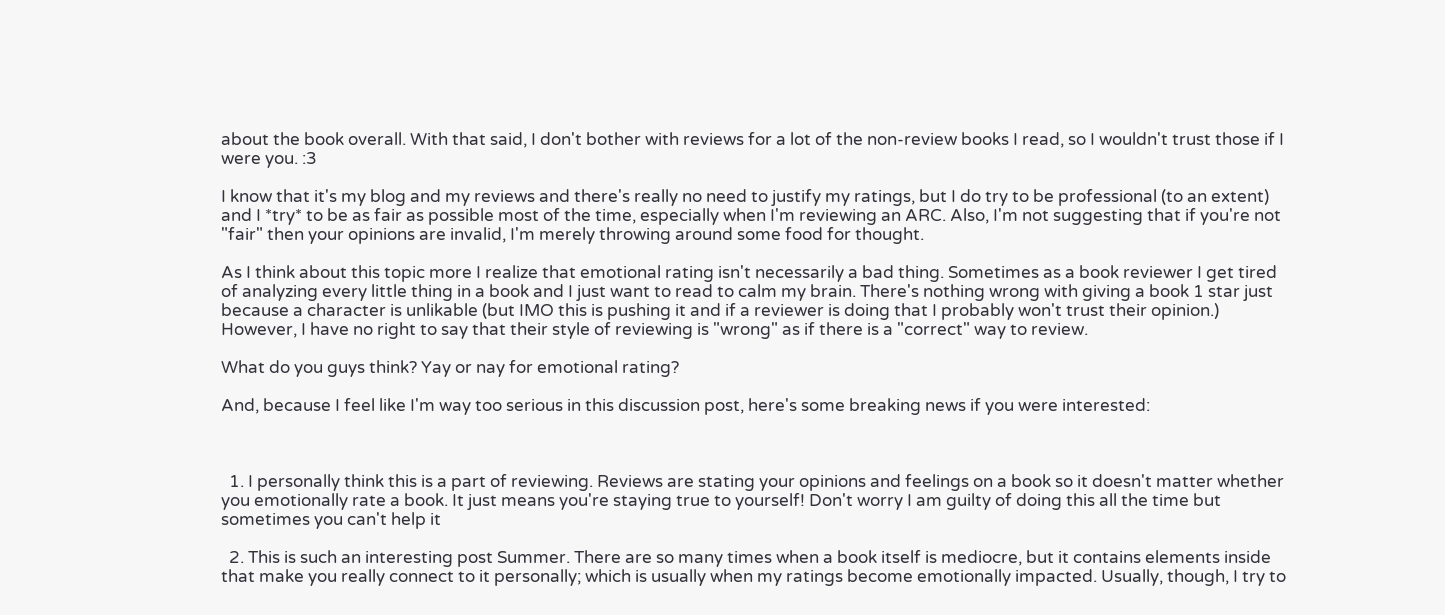about the book overall. With that said, I don't bother with reviews for a lot of the non-review books I read, so I wouldn't trust those if I were you. :3

I know that it's my blog and my reviews and there's really no need to justify my ratings, but I do try to be professional (to an extent) and I *try* to be as fair as possible most of the time, especially when I'm reviewing an ARC. Also, I'm not suggesting that if you're not "fair" then your opinions are invalid, I'm merely throwing around some food for thought.

As I think about this topic more I realize that emotional rating isn't necessarily a bad thing. Sometimes as a book reviewer I get tired of analyzing every little thing in a book and I just want to read to calm my brain. There's nothing wrong with giving a book 1 star just because a character is unlikable (but IMO this is pushing it and if a reviewer is doing that I probably won't trust their opinion.) However, I have no right to say that their style of reviewing is "wrong" as if there is a "correct" way to review.

What do you guys think? Yay or nay for emotional rating?

And, because I feel like I'm way too serious in this discussion post, here's some breaking news if you were interested:



  1. I personally think this is a part of reviewing. Reviews are stating your opinions and feelings on a book so it doesn't matter whether you emotionally rate a book. It just means you're staying true to yourself! Don't worry I am guilty of doing this all the time but sometimes you can't help it

  2. This is such an interesting post Summer. There are so many times when a book itself is mediocre, but it contains elements inside that make you really connect to it personally; which is usually when my ratings become emotionally impacted. Usually, though, I try to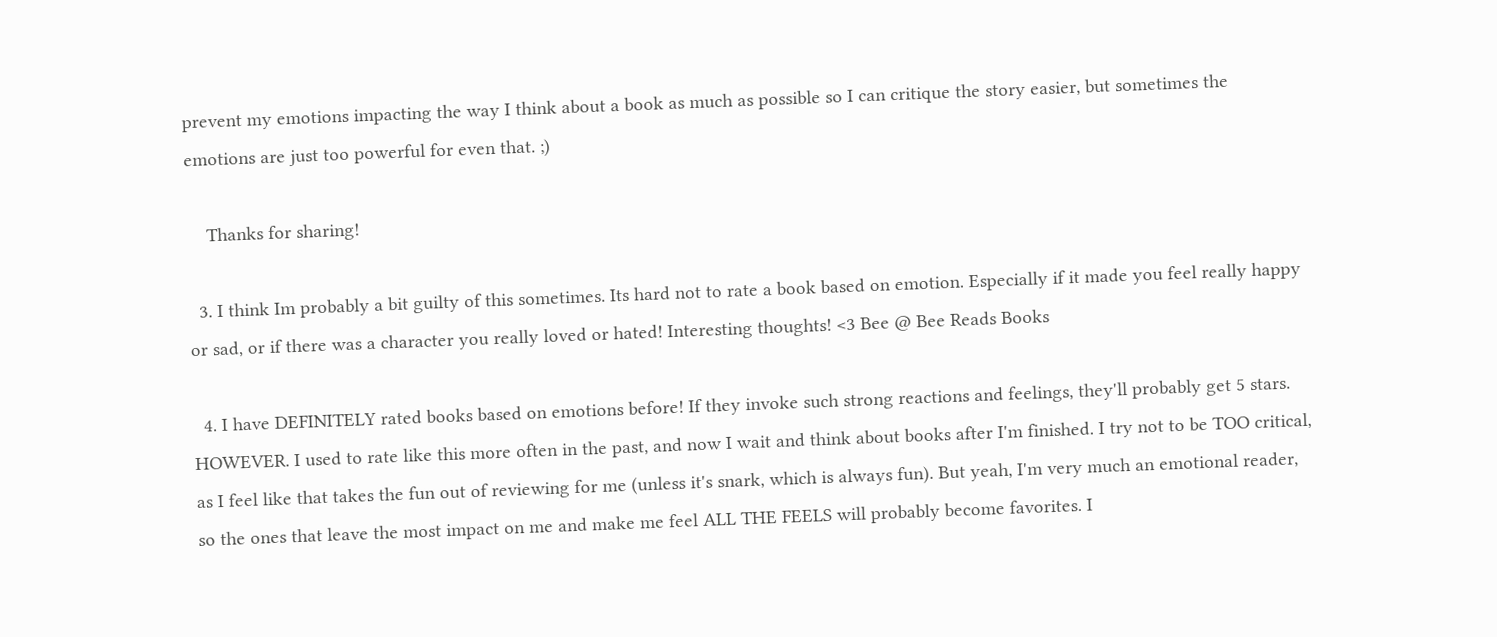prevent my emotions impacting the way I think about a book as much as possible so I can critique the story easier, but sometimes the emotions are just too powerful for even that. ;)

    Thanks for sharing!

  3. I think Im probably a bit guilty of this sometimes. Its hard not to rate a book based on emotion. Especially if it made you feel really happy or sad, or if there was a character you really loved or hated! Interesting thoughts! <3 Bee @ Bee Reads Books

  4. I have DEFINITELY rated books based on emotions before! If they invoke such strong reactions and feelings, they'll probably get 5 stars. HOWEVER. I used to rate like this more often in the past, and now I wait and think about books after I'm finished. I try not to be TOO critical, as I feel like that takes the fun out of reviewing for me (unless it's snark, which is always fun). But yeah, I'm very much an emotional reader, so the ones that leave the most impact on me and make me feel ALL THE FEELS will probably become favorites. I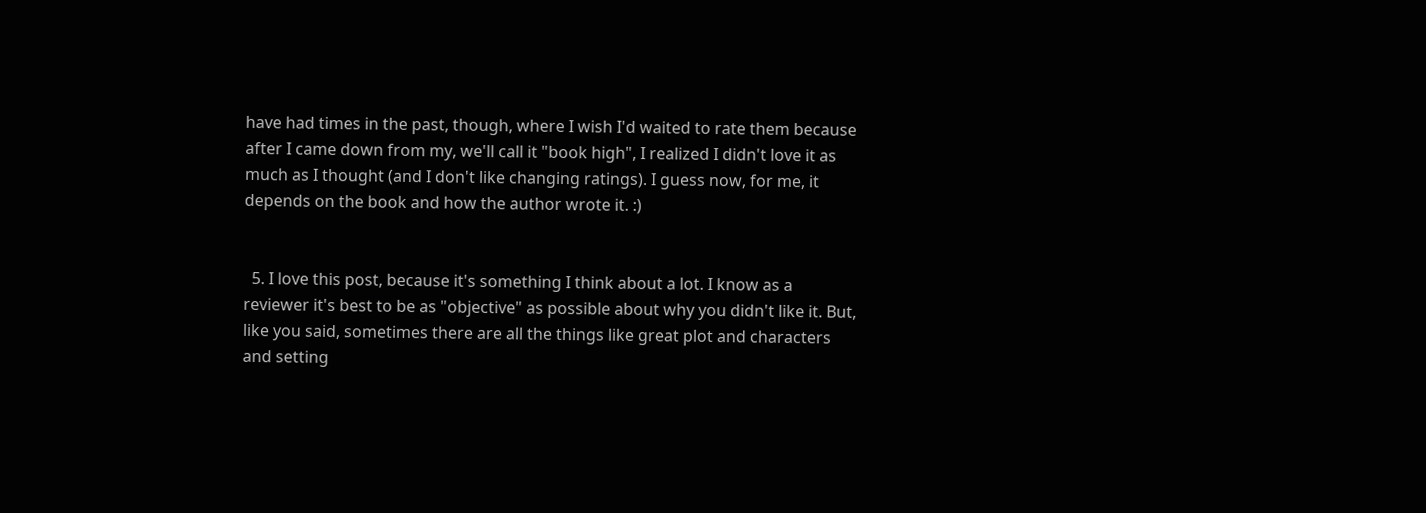have had times in the past, though, where I wish I'd waited to rate them because after I came down from my, we'll call it "book high", I realized I didn't love it as much as I thought (and I don't like changing ratings). I guess now, for me, it depends on the book and how the author wrote it. :)


  5. I love this post, because it's something I think about a lot. I know as a reviewer it's best to be as "objective" as possible about why you didn't like it. But, like you said, sometimes there are all the things like great plot and characters and setting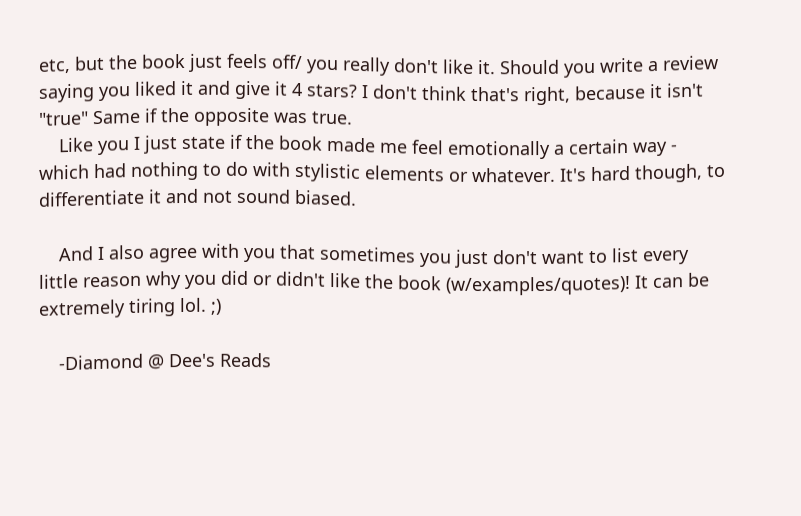etc, but the book just feels off/ you really don't like it. Should you write a review saying you liked it and give it 4 stars? I don't think that's right, because it isn't "true" Same if the opposite was true.
    Like you I just state if the book made me feel emotionally a certain way - which had nothing to do with stylistic elements or whatever. It's hard though, to differentiate it and not sound biased.

    And I also agree with you that sometimes you just don't want to list every little reason why you did or didn't like the book (w/examples/quotes)! It can be extremely tiring lol. ;)

    -Diamond @ Dee's Reads